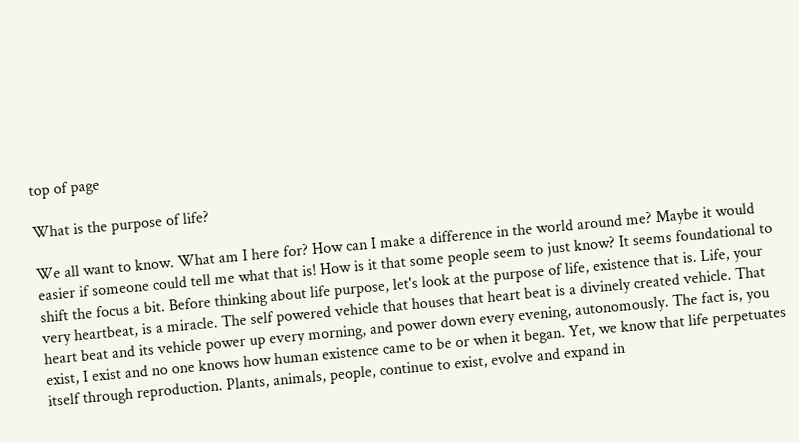top of page

What is the purpose of life?

We all want to know. What am I here for? How can I make a difference in the world around me? Maybe it would easier if someone could tell me what that is! How is it that some people seem to just know? It seems foundational to shift the focus a bit. Before thinking about life purpose, let's look at the purpose of life, existence that is. Life, your very heartbeat, is a miracle. The self powered vehicle that houses that heart beat is a divinely created vehicle. That heart beat and its vehicle power up every morning, and power down every evening, autonomously. The fact is, you exist, I exist and no one knows how human existence came to be or when it began. Yet, we know that life perpetuates itself through reproduction. Plants, animals, people, continue to exist, evolve and expand in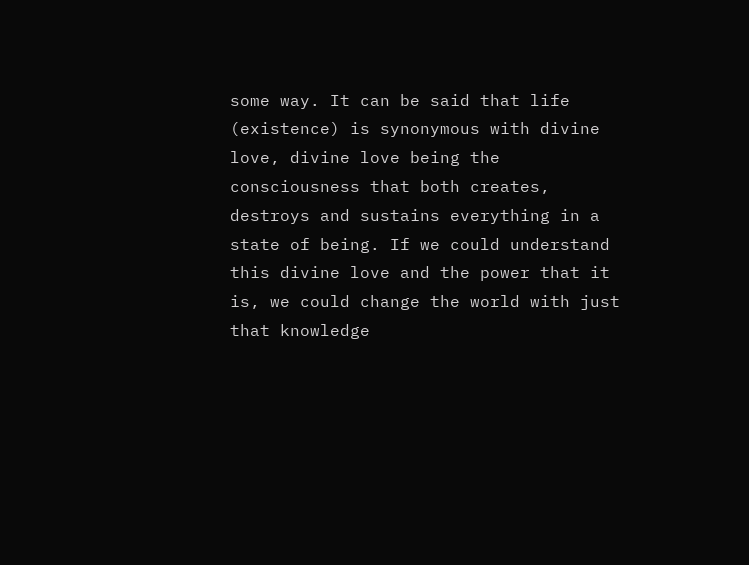some way. It can be said that life (existence) is synonymous with divine love, divine love being the consciousness that both creates, destroys and sustains everything in a state of being. If we could understand this divine love and the power that it is, we could change the world with just that knowledge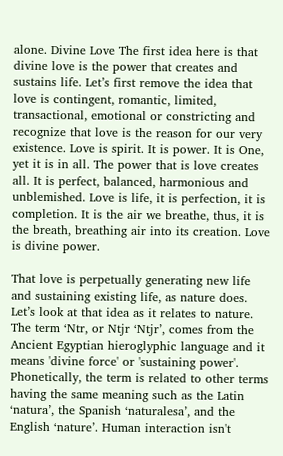alone. Divine Love The first idea here is that divine love is the power that creates and sustains life. Let’s first remove the idea that love is contingent, romantic, limited, transactional, emotional or constricting and recognize that love is the reason for our very existence. Love is spirit. It is power. It is One, yet it is in all. The power that is love creates all. It is perfect, balanced, harmonious and unblemished. Love is life, it is perfection, it is completion. It is the air we breathe, thus, it is the breath, breathing air into its creation. Love is divine power.

That love is perpetually generating new life and sustaining existing life, as nature does. Let’s look at that idea as it relates to nature. The term ‘Ntr, or Ntjr ‘Ntjr’, comes from the Ancient Egyptian hieroglyphic language and it means 'divine force' or 'sustaining power'. Phonetically, the term is related to other terms having the same meaning such as the Latin ‘natura’, the Spanish ‘naturalesa’, and the English ‘nature’. Human interaction isn't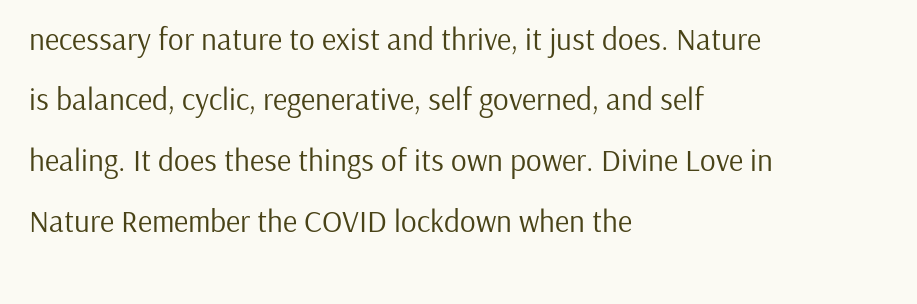necessary for nature to exist and thrive, it just does. Nature is balanced, cyclic, regenerative, self governed, and self healing. It does these things of its own power. Divine Love in Nature Remember the COVID lockdown when the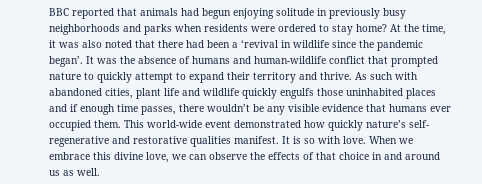BBC reported that animals had begun enjoying solitude in previously busy neighborhoods and parks when residents were ordered to stay home? At the time, it was also noted that there had been a ‘revival in wildlife since the pandemic began’. It was the absence of humans and human-wildlife conflict that prompted nature to quickly attempt to expand their territory and thrive. As such with abandoned cities, plant life and wildlife quickly engulfs those uninhabited places and if enough time passes, there wouldn’t be any visible evidence that humans ever occupied them. This world-wide event demonstrated how quickly nature’s self-regenerative and restorative qualities manifest. It is so with love. When we embrace this divine love, we can observe the effects of that choice in and around us as well.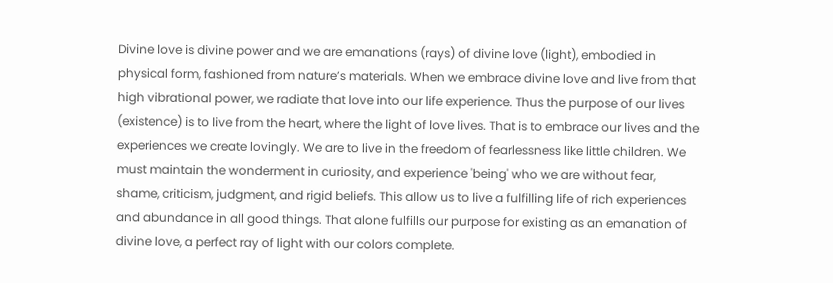Divine love is divine power and we are emanations (rays) of divine love (light), embodied in physical form, fashioned from nature’s materials. When we embrace divine love and live from that high vibrational power, we radiate that love into our life experience. Thus the purpose of our lives (existence) is to live from the heart, where the light of love lives. That is to embrace our lives and the experiences we create lovingly. We are to live in the freedom of fearlessness like little children. We must maintain the wonderment in curiosity, and experience 'being' who we are without fear, shame, criticism, judgment, and rigid beliefs. This allow us to live a fulfilling life of rich experiences and abundance in all good things. That alone fulfills our purpose for existing as an emanation of divine love, a perfect ray of light with our colors complete.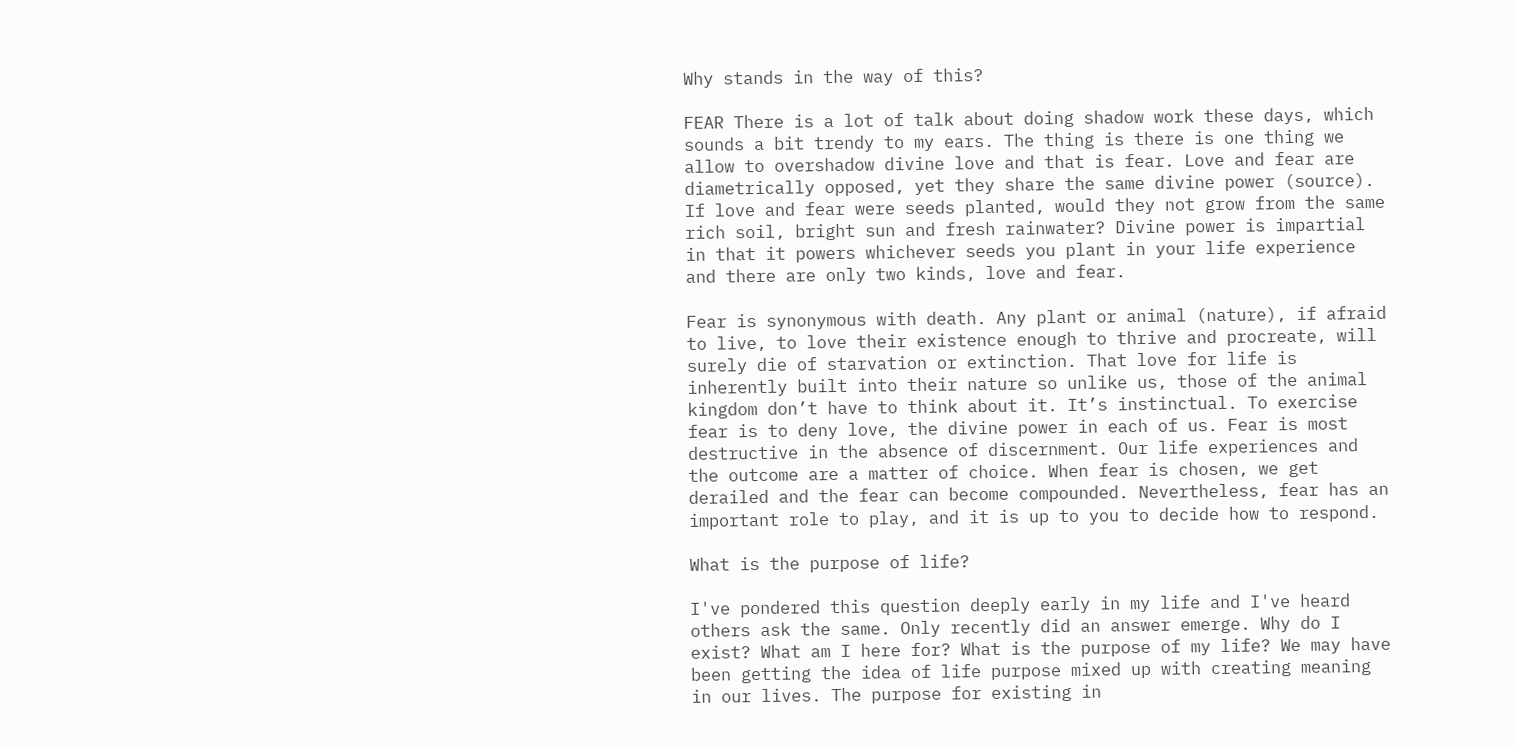Why stands in the way of this?

FEAR There is a lot of talk about doing shadow work these days, which sounds a bit trendy to my ears. The thing is there is one thing we allow to overshadow divine love and that is fear. Love and fear are diametrically opposed, yet they share the same divine power (source). If love and fear were seeds planted, would they not grow from the same rich soil, bright sun and fresh rainwater? Divine power is impartial in that it powers whichever seeds you plant in your life experience and there are only two kinds, love and fear.

Fear is synonymous with death. Any plant or animal (nature), if afraid to live, to love their existence enough to thrive and procreate, will surely die of starvation or extinction. That love for life is inherently built into their nature so unlike us, those of the animal kingdom don’t have to think about it. It’s instinctual. To exercise fear is to deny love, the divine power in each of us. Fear is most destructive in the absence of discernment. Our life experiences and the outcome are a matter of choice. When fear is chosen, we get derailed and the fear can become compounded. Nevertheless, fear has an important role to play, and it is up to you to decide how to respond.

What is the purpose of life?

I've pondered this question deeply early in my life and I've heard others ask the same. Only recently did an answer emerge. Why do I exist? What am I here for? What is the purpose of my life? We may have been getting the idea of life purpose mixed up with creating meaning in our lives. The purpose for existing in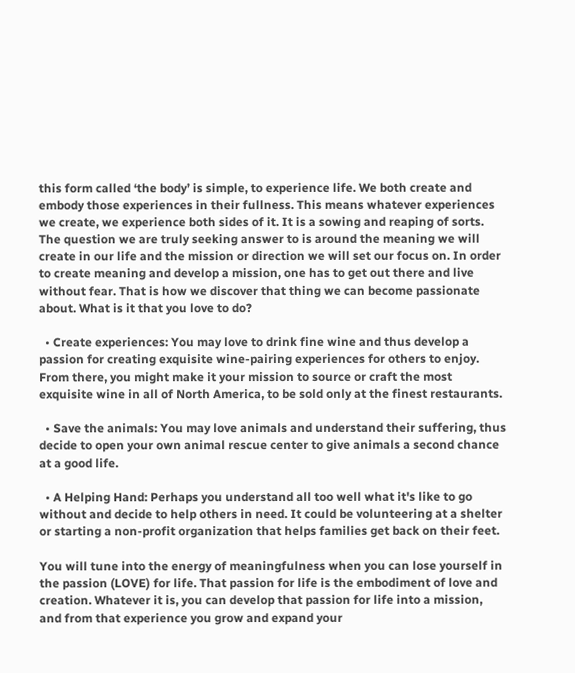this form called ‘the body’ is simple, to experience life. We both create and embody those experiences in their fullness. This means whatever experiences we create, we experience both sides of it. It is a sowing and reaping of sorts. The question we are truly seeking answer to is around the meaning we will create in our life and the mission or direction we will set our focus on. In order to create meaning and develop a mission, one has to get out there and live without fear. That is how we discover that thing we can become passionate about. What is it that you love to do?

  • Create experiences: You may love to drink fine wine and thus develop a passion for creating exquisite wine-pairing experiences for others to enjoy. From there, you might make it your mission to source or craft the most exquisite wine in all of North America, to be sold only at the finest restaurants.

  • Save the animals: You may love animals and understand their suffering, thus decide to open your own animal rescue center to give animals a second chance at a good life.

  • A Helping Hand: Perhaps you understand all too well what it's like to go without and decide to help others in need. It could be volunteering at a shelter or starting a non-profit organization that helps families get back on their feet.

You will tune into the energy of meaningfulness when you can lose yourself in the passion (LOVE) for life. That passion for life is the embodiment of love and creation. Whatever it is, you can develop that passion for life into a mission, and from that experience you grow and expand your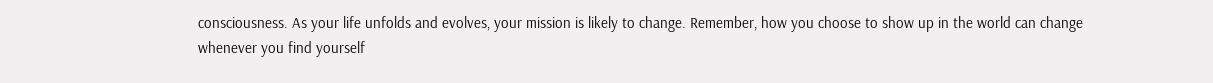consciousness. As your life unfolds and evolves, your mission is likely to change. Remember, how you choose to show up in the world can change whenever you find yourself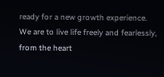ready for a new growth experience. We are to live life freely and fearlessly, from the heart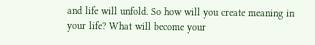and life will unfold. So how will you create meaning in your life? What will become your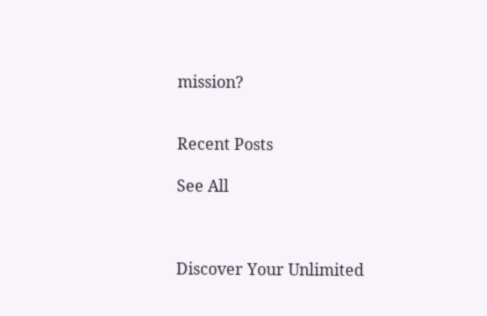mission?


Recent Posts

See All



Discover Your Unlimited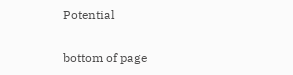Potential

bottom of page